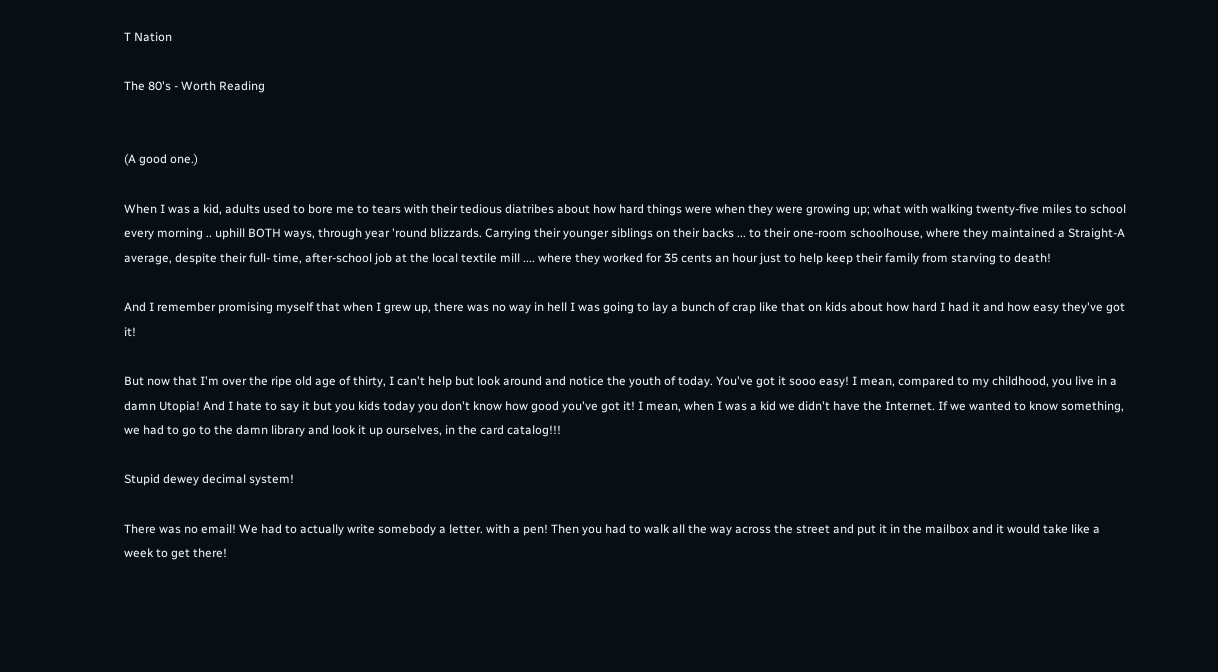T Nation

The 80's - Worth Reading


(A good one.)

When I was a kid, adults used to bore me to tears with their tedious diatribes about how hard things were when they were growing up; what with walking twenty-five miles to school every morning .. uphill BOTH ways, through year 'round blizzards. Carrying their younger siblings on their backs ... to their one-room schoolhouse, where they maintained a Straight-A average, despite their full- time, after-school job at the local textile mill .... where they worked for 35 cents an hour just to help keep their family from starving to death!

And I remember promising myself that when I grew up, there was no way in hell I was going to lay a bunch of crap like that on kids about how hard I had it and how easy they've got it!

But now that I'm over the ripe old age of thirty, I can't help but look around and notice the youth of today. You've got it sooo easy! I mean, compared to my childhood, you live in a damn Utopia! And I hate to say it but you kids today you don't know how good you've got it! I mean, when I was a kid we didn't have the Internet. If we wanted to know something, we had to go to the damn library and look it up ourselves, in the card catalog!!!

Stupid dewey decimal system!

There was no email! We had to actually write somebody a letter. with a pen! Then you had to walk all the way across the street and put it in the mailbox and it would take like a week to get there!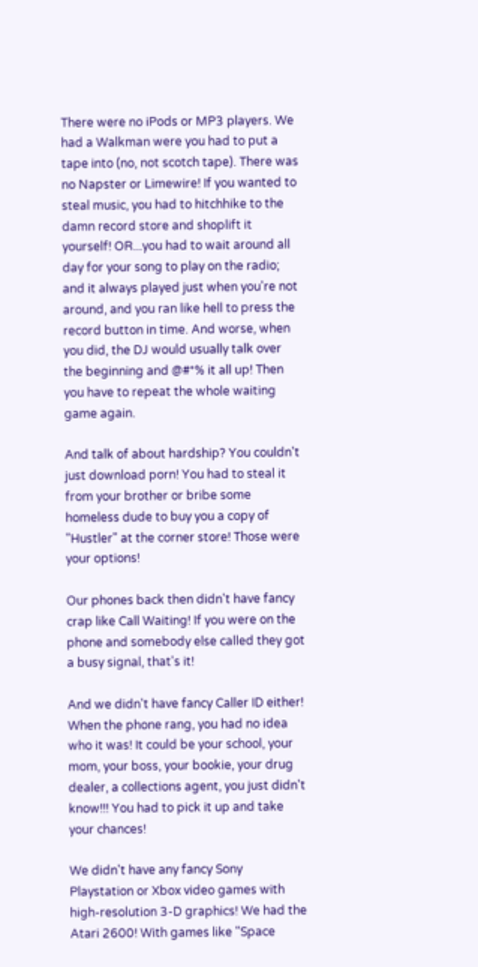There were no iPods or MP3 players. We had a Walkman were you had to put a tape into (no, not scotch tape). There was no Napster or Limewire! If you wanted to steal music, you had to hitchhike to the damn record store and shoplift it yourself! OR...you had to wait around all day for your song to play on the radio; and it always played just when you're not around, and you ran like hell to press the record button in time. And worse, when you did, the DJ would usually talk over the beginning and @#*% it all up! Then you have to repeat the whole waiting game again.

And talk of about hardship? You couldn't just download porn! You had to steal it from your brother or bribe some homeless dude to buy you a copy of "Hustler" at the corner store! Those were your options!

Our phones back then didn't have fancy crap like Call Waiting! If you were on the phone and somebody else called they got a busy signal, that's it!

And we didn't have fancy Caller ID either! When the phone rang, you had no idea who it was! It could be your school, your mom, your boss, your bookie, your drug dealer, a collections agent, you just didn't know!!! You had to pick it up and take your chances!

We didn't have any fancy Sony Playstation or Xbox video games with high-resolution 3-D graphics! We had the Atari 2600! With games like "Space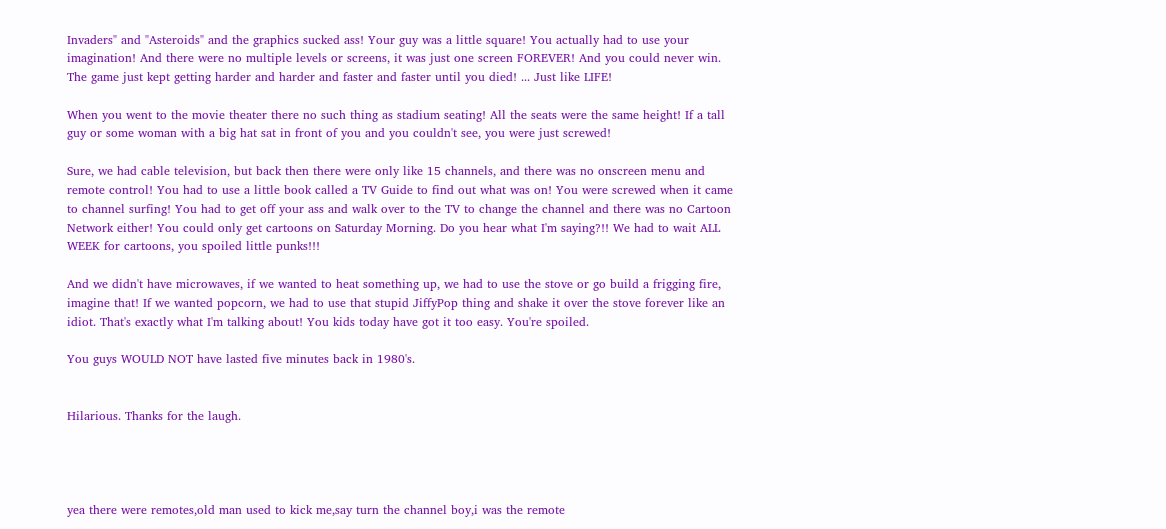Invaders" and "Asteroids" and the graphics sucked ass! Your guy was a little square! You actually had to use your imagination! And there were no multiple levels or screens, it was just one screen FOREVER! And you could never win. The game just kept getting harder and harder and faster and faster until you died! ... Just like LIFE!

When you went to the movie theater there no such thing as stadium seating! All the seats were the same height! If a tall guy or some woman with a big hat sat in front of you and you couldn't see, you were just screwed!

Sure, we had cable television, but back then there were only like 15 channels, and there was no onscreen menu and remote control! You had to use a little book called a TV Guide to find out what was on! You were screwed when it came to channel surfing! You had to get off your ass and walk over to the TV to change the channel and there was no Cartoon Network either! You could only get cartoons on Saturday Morning. Do you hear what I'm saying?!! We had to wait ALL WEEK for cartoons, you spoiled little punks!!!

And we didn't have microwaves, if we wanted to heat something up, we had to use the stove or go build a frigging fire, imagine that! If we wanted popcorn, we had to use that stupid JiffyPop thing and shake it over the stove forever like an idiot. That's exactly what I'm talking about! You kids today have got it too easy. You're spoiled.

You guys WOULD NOT have lasted five minutes back in 1980's.


Hilarious. Thanks for the laugh.




yea there were remotes,old man used to kick me,say turn the channel boy,i was the remote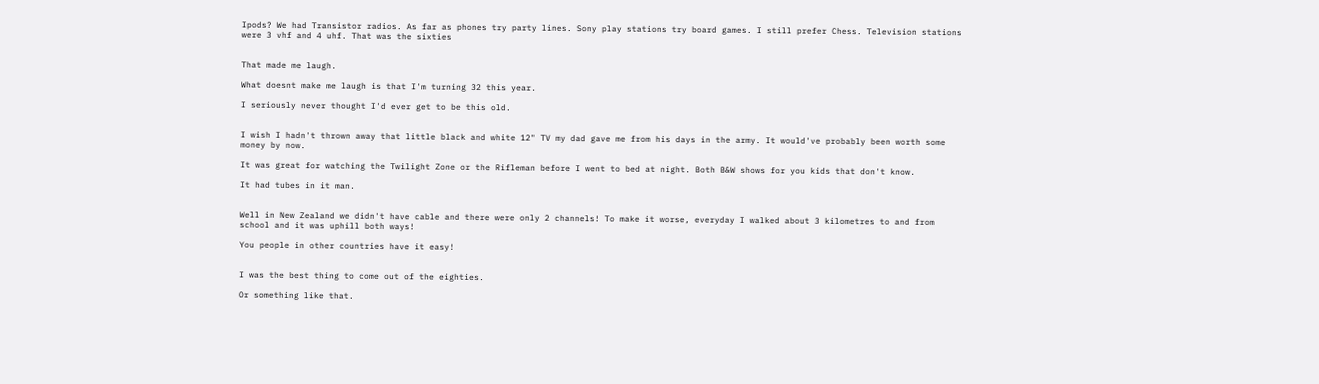Ipods? We had Transistor radios. As far as phones try party lines. Sony play stations try board games. I still prefer Chess. Television stations were 3 vhf and 4 uhf. That was the sixties


That made me laugh.

What doesnt make me laugh is that I'm turning 32 this year.

I seriously never thought I'd ever get to be this old.


I wish I hadn't thrown away that little black and white 12" TV my dad gave me from his days in the army. It would've probably been worth some money by now.

It was great for watching the Twilight Zone or the Rifleman before I went to bed at night. Both B&W shows for you kids that don't know.

It had tubes in it man.


Well in New Zealand we didn't have cable and there were only 2 channels! To make it worse, everyday I walked about 3 kilometres to and from school and it was uphill both ways!

You people in other countries have it easy!


I was the best thing to come out of the eighties.

Or something like that.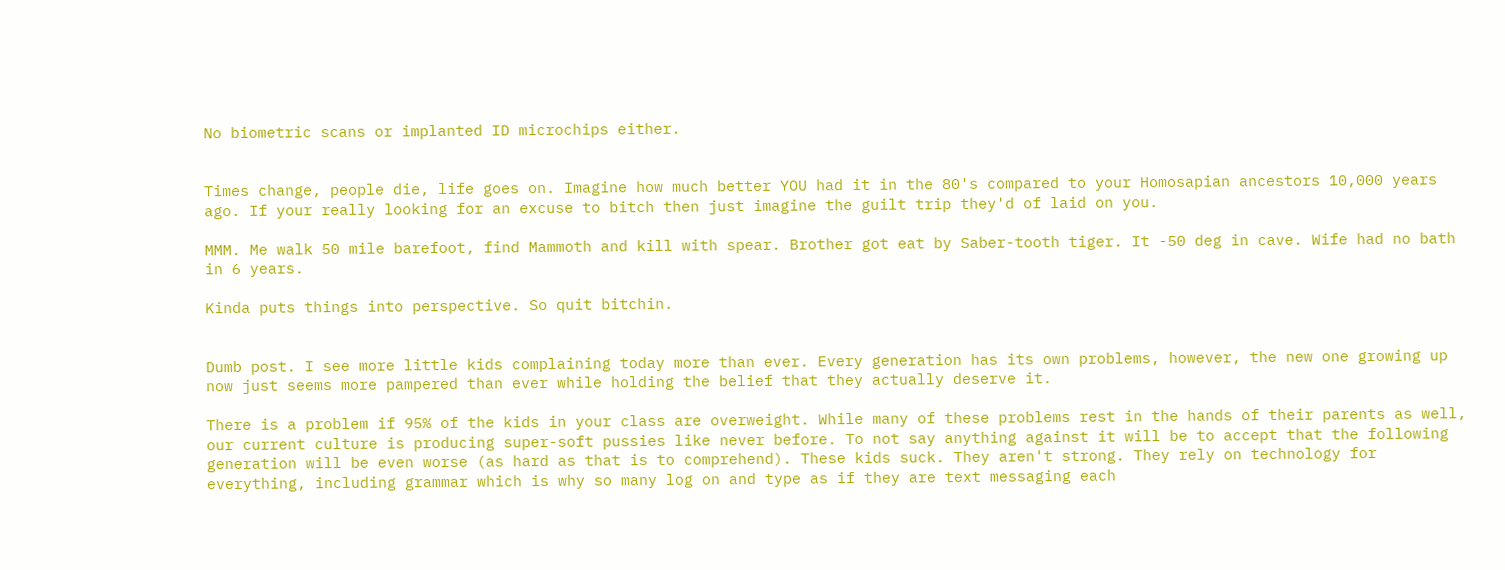No biometric scans or implanted ID microchips either.


Times change, people die, life goes on. Imagine how much better YOU had it in the 80's compared to your Homosapian ancestors 10,000 years ago. If your really looking for an excuse to bitch then just imagine the guilt trip they'd of laid on you.

MMM. Me walk 50 mile barefoot, find Mammoth and kill with spear. Brother got eat by Saber-tooth tiger. It -50 deg in cave. Wife had no bath in 6 years.

Kinda puts things into perspective. So quit bitchin.


Dumb post. I see more little kids complaining today more than ever. Every generation has its own problems, however, the new one growing up now just seems more pampered than ever while holding the belief that they actually deserve it.

There is a problem if 95% of the kids in your class are overweight. While many of these problems rest in the hands of their parents as well, our current culture is producing super-soft pussies like never before. To not say anything against it will be to accept that the following generation will be even worse (as hard as that is to comprehend). These kids suck. They aren't strong. They rely on technology for everything, including grammar which is why so many log on and type as if they are text messaging each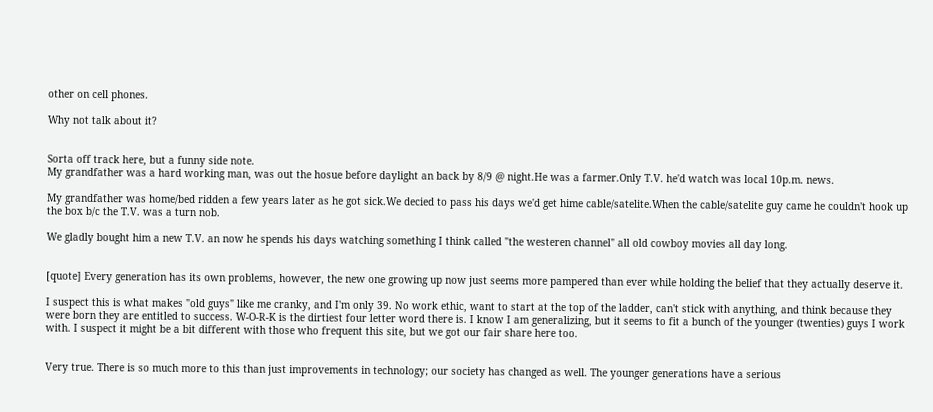other on cell phones.

Why not talk about it?


Sorta off track here, but a funny side note.
My grandfather was a hard working man, was out the hosue before daylight an back by 8/9 @ night.He was a farmer.Only T.V. he'd watch was local 10p.m. news.

My grandfather was home/bed ridden a few years later as he got sick.We decied to pass his days we'd get hime cable/satelite.When the cable/satelite guy came he couldn't hook up the box b/c the T.V. was a turn nob.

We gladly bought him a new T.V. an now he spends his days watching something I think called "the westeren channel" all old cowboy movies all day long.


[quote] Every generation has its own problems, however, the new one growing up now just seems more pampered than ever while holding the belief that they actually deserve it.

I suspect this is what makes "old guys" like me cranky, and I'm only 39. No work ethic, want to start at the top of the ladder, can't stick with anything, and think because they were born they are entitled to success. W-O-R-K is the dirtiest four letter word there is. I know I am generalizing, but it seems to fit a bunch of the younger (twenties) guys I work with. I suspect it might be a bit different with those who frequent this site, but we got our fair share here too.


Very true. There is so much more to this than just improvements in technology; our society has changed as well. The younger generations have a serious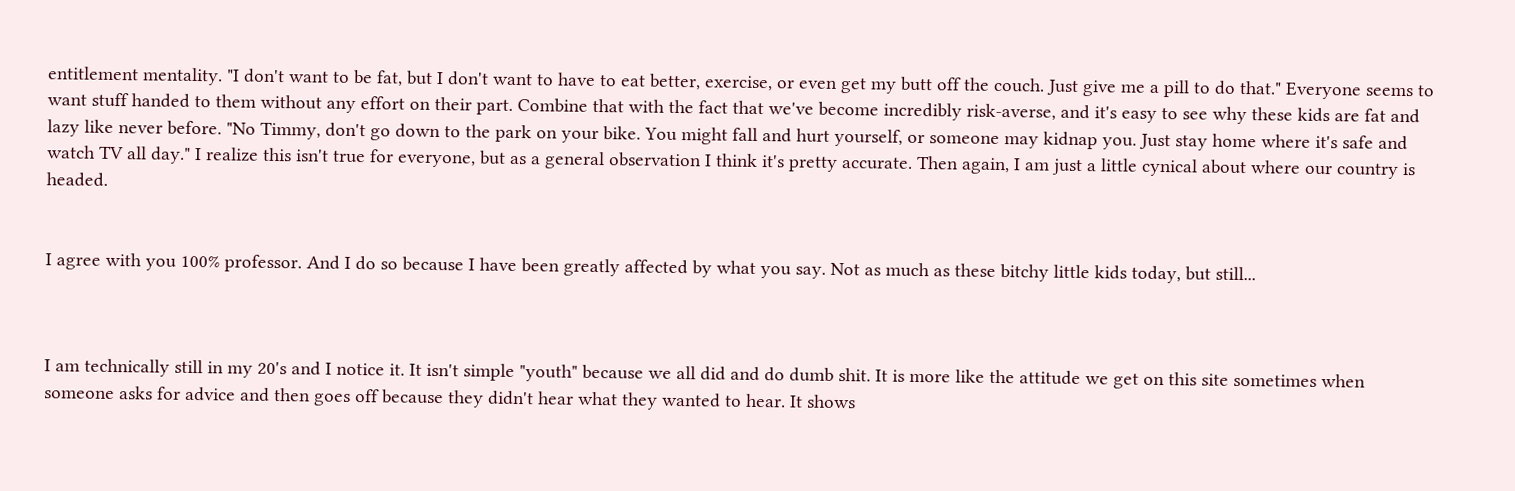entitlement mentality. "I don't want to be fat, but I don't want to have to eat better, exercise, or even get my butt off the couch. Just give me a pill to do that." Everyone seems to want stuff handed to them without any effort on their part. Combine that with the fact that we've become incredibly risk-averse, and it's easy to see why these kids are fat and lazy like never before. "No Timmy, don't go down to the park on your bike. You might fall and hurt yourself, or someone may kidnap you. Just stay home where it's safe and watch TV all day." I realize this isn't true for everyone, but as a general observation I think it's pretty accurate. Then again, I am just a little cynical about where our country is headed.


I agree with you 100% professor. And I do so because I have been greatly affected by what you say. Not as much as these bitchy little kids today, but still...



I am technically still in my 20's and I notice it. It isn't simple "youth" because we all did and do dumb shit. It is more like the attitude we get on this site sometimes when someone asks for advice and then goes off because they didn't hear what they wanted to hear. It shows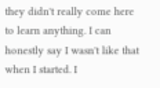they didn't really come here to learn anything. I can honestly say I wasn't like that when I started. I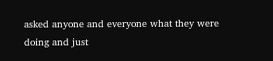asked anyone and everyone what they were doing and just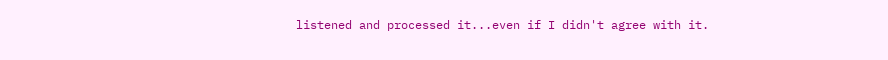listened and processed it...even if I didn't agree with it.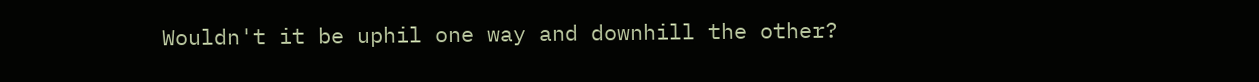Wouldn't it be uphil one way and downhill the other?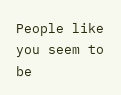People like you seem to be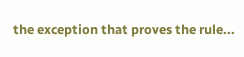the exception that proves the rule...